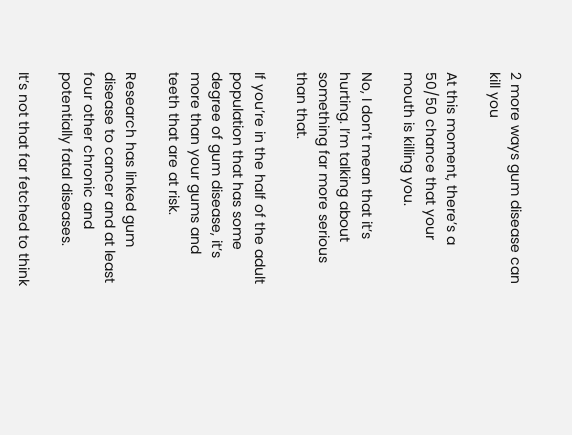2 more ways gum disease can kill you

At this moment, there’s a 50/50 chance that your mouth is killing you.

No, I don’t mean that it’s hurting. I’m talking about something far more serious than that.

If you’re in the half of the adult population that has some degree of gum disease, it’s more than your gums and teeth that are at risk.

Research has linked gum disease to cancer and at least four other chronic and potentially fatal diseases.

It’s not that far fetched to think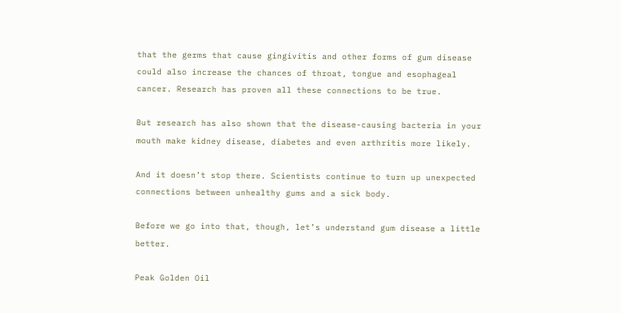that the germs that cause gingivitis and other forms of gum disease could also increase the chances of throat, tongue and esophageal cancer. Research has proven all these connections to be true.

But research has also shown that the disease-causing bacteria in your mouth make kidney disease, diabetes and even arthritis more likely.

And it doesn’t stop there. Scientists continue to turn up unexpected connections between unhealthy gums and a sick body.

Before we go into that, though, let’s understand gum disease a little better.

Peak Golden Oil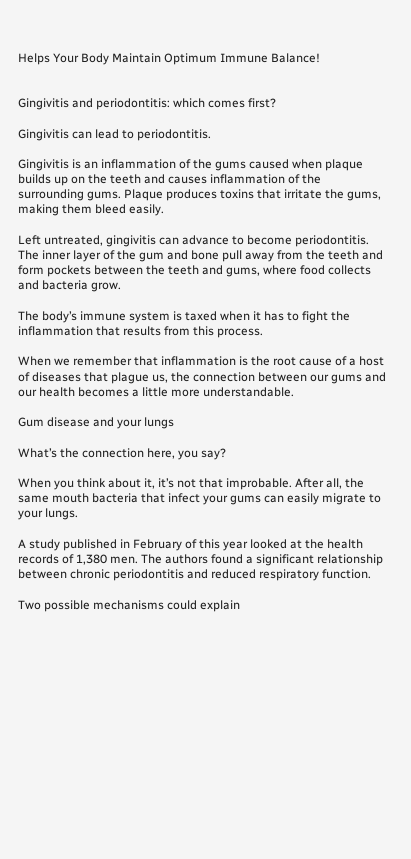Helps Your Body Maintain Optimum Immune Balance!


Gingivitis and periodontitis: which comes first?

Gingivitis can lead to periodontitis.

Gingivitis is an inflammation of the gums caused when plaque builds up on the teeth and causes inflammation of the surrounding gums. Plaque produces toxins that irritate the gums, making them bleed easily.

Left untreated, gingivitis can advance to become periodontitis. The inner layer of the gum and bone pull away from the teeth and form pockets between the teeth and gums, where food collects and bacteria grow.

The body’s immune system is taxed when it has to fight the inflammation that results from this process.

When we remember that inflammation is the root cause of a host of diseases that plague us, the connection between our gums and our health becomes a little more understandable.

Gum disease and your lungs

What’s the connection here, you say?

When you think about it, it’s not that improbable. After all, the same mouth bacteria that infect your gums can easily migrate to your lungs.

A study published in February of this year looked at the health records of 1,380 men. The authors found a significant relationship between chronic periodontitis and reduced respiratory function.

Two possible mechanisms could explain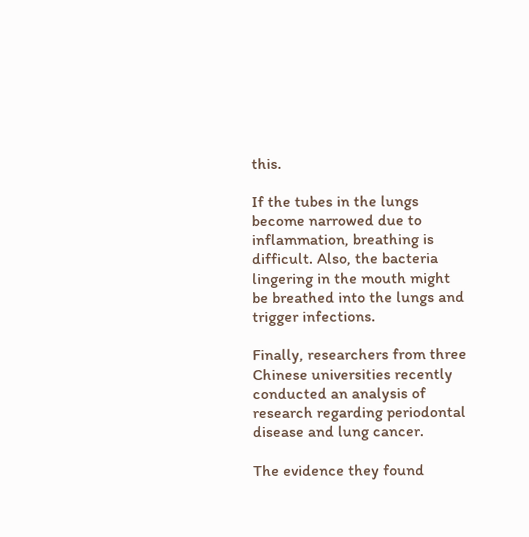this.

If the tubes in the lungs become narrowed due to inflammation, breathing is difficult. Also, the bacteria lingering in the mouth might be breathed into the lungs and trigger infections.

Finally, researchers from three Chinese universities recently conducted an analysis of research regarding periodontal disease and lung cancer.

The evidence they found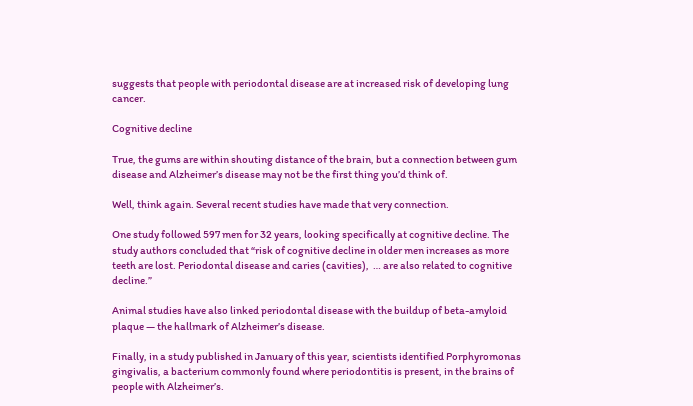suggests that people with periodontal disease are at increased risk of developing lung cancer.

Cognitive decline

True, the gums are within shouting distance of the brain, but a connection between gum disease and Alzheimer’s disease may not be the first thing you’d think of.

Well, think again. Several recent studies have made that very connection.

One study followed 597 men for 32 years, looking specifically at cognitive decline. The study authors concluded that “risk of cognitive decline in older men increases as more teeth are lost. Periodontal disease and caries (cavities),  … are also related to cognitive decline.”

Animal studies have also linked periodontal disease with the buildup of beta-amyloid plaque — the hallmark of Alzheimer’s disease.

Finally, in a study published in January of this year, scientists identified Porphyromonas gingivalis, a bacterium commonly found where periodontitis is present, in the brains of people with Alzheimer’s.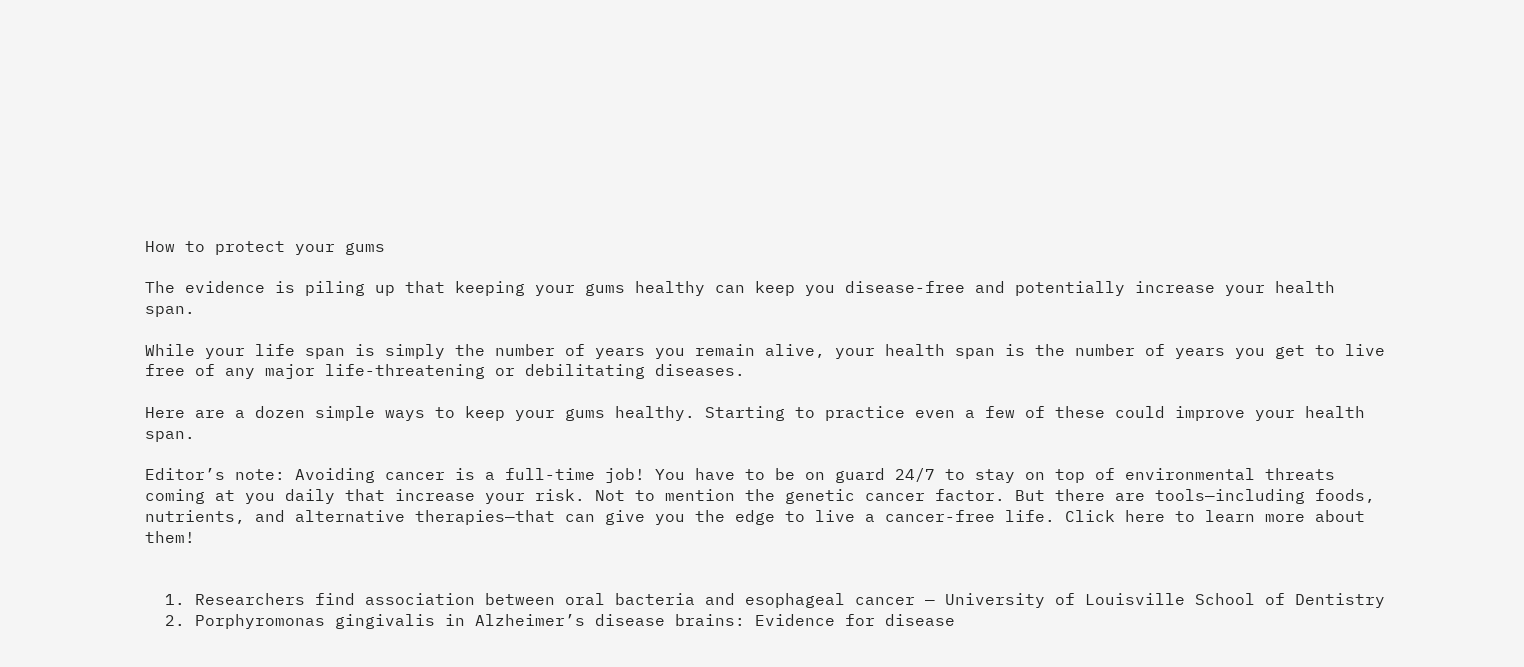How to protect your gums

The evidence is piling up that keeping your gums healthy can keep you disease-free and potentially increase your health span.

While your life span is simply the number of years you remain alive, your health span is the number of years you get to live free of any major life-threatening or debilitating diseases.

Here are a dozen simple ways to keep your gums healthy. Starting to practice even a few of these could improve your health span.

Editor’s note: Avoiding cancer is a full-time job! You have to be on guard 24/7 to stay on top of environmental threats coming at you daily that increase your risk. Not to mention the genetic cancer factor. But there are tools—including foods, nutrients, and alternative therapies—that can give you the edge to live a cancer-free life. Click here to learn more about them!


  1. Researchers find association between oral bacteria and esophageal cancer — University of Louisville School of Dentistry
  2. Porphyromonas gingivalis in Alzheimer’s disease brains: Evidence for disease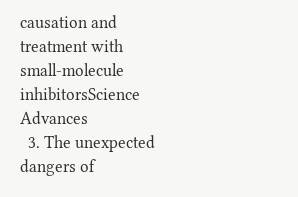causation and treatment with small-molecule inhibitorsScience Advances
  3. The unexpected dangers of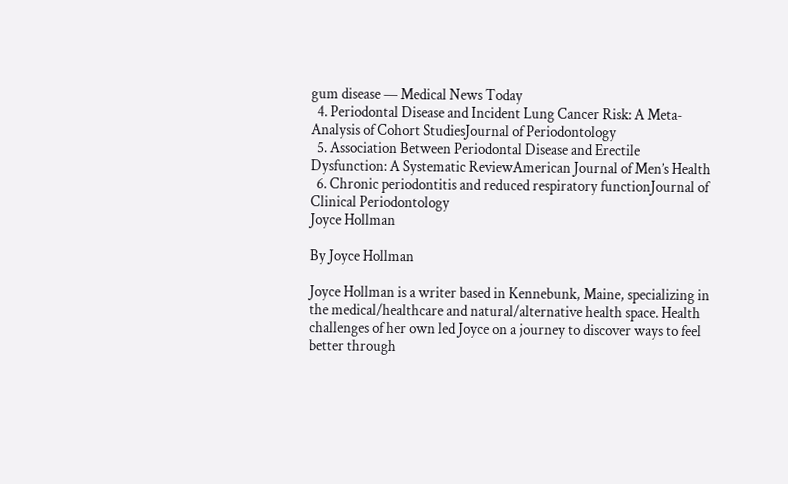gum disease — Medical News Today
  4. Periodontal Disease and Incident Lung Cancer Risk: A Meta‐Analysis of Cohort StudiesJournal of Periodontology
  5. Association Between Periodontal Disease and Erectile Dysfunction: A Systematic ReviewAmerican Journal of Men’s Health
  6. Chronic periodontitis and reduced respiratory functionJournal of Clinical Periodontology
Joyce Hollman

By Joyce Hollman

Joyce Hollman is a writer based in Kennebunk, Maine, specializing in the medical/healthcare and natural/alternative health space. Health challenges of her own led Joyce on a journey to discover ways to feel better through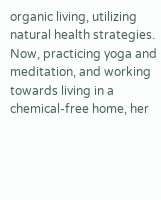organic living, utilizing natural health strategies. Now, practicing yoga and meditation, and working towards living in a chemical-free home, her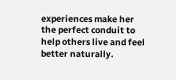experiences make her the perfect conduit to help others live and feel better naturally.